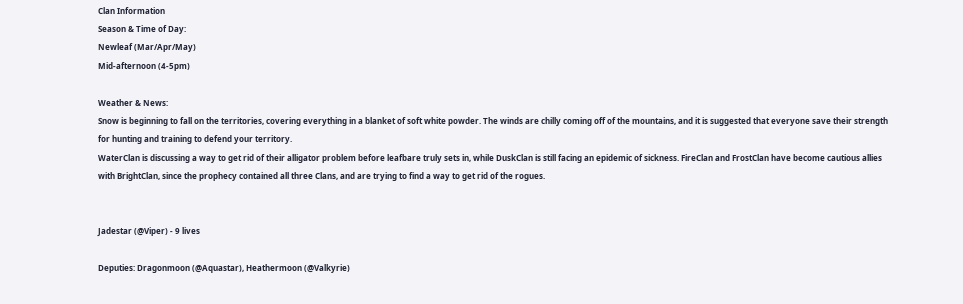Clan Information
Season & Time of Day:
Newleaf (Mar/Apr/May)
Mid-afternoon (4-5pm)

Weather & News:
Snow is beginning to fall on the territories, covering everything in a blanket of soft white powder. The winds are chilly coming off of the mountains, and it is suggested that everyone save their strength for hunting and training to defend your territory.
WaterClan is discussing a way to get rid of their alligator problem before leafbare truly sets in, while DuskClan is still facing an epidemic of sickness. FireClan and FrostClan have become cautious allies with BrightClan, since the prophecy contained all three Clans, and are trying to find a way to get rid of the rogues.


Jadestar (@Viper) - 9 lives

Deputies: Dragonmoon (@Aquastar), Heathermoon (@Valkyrie)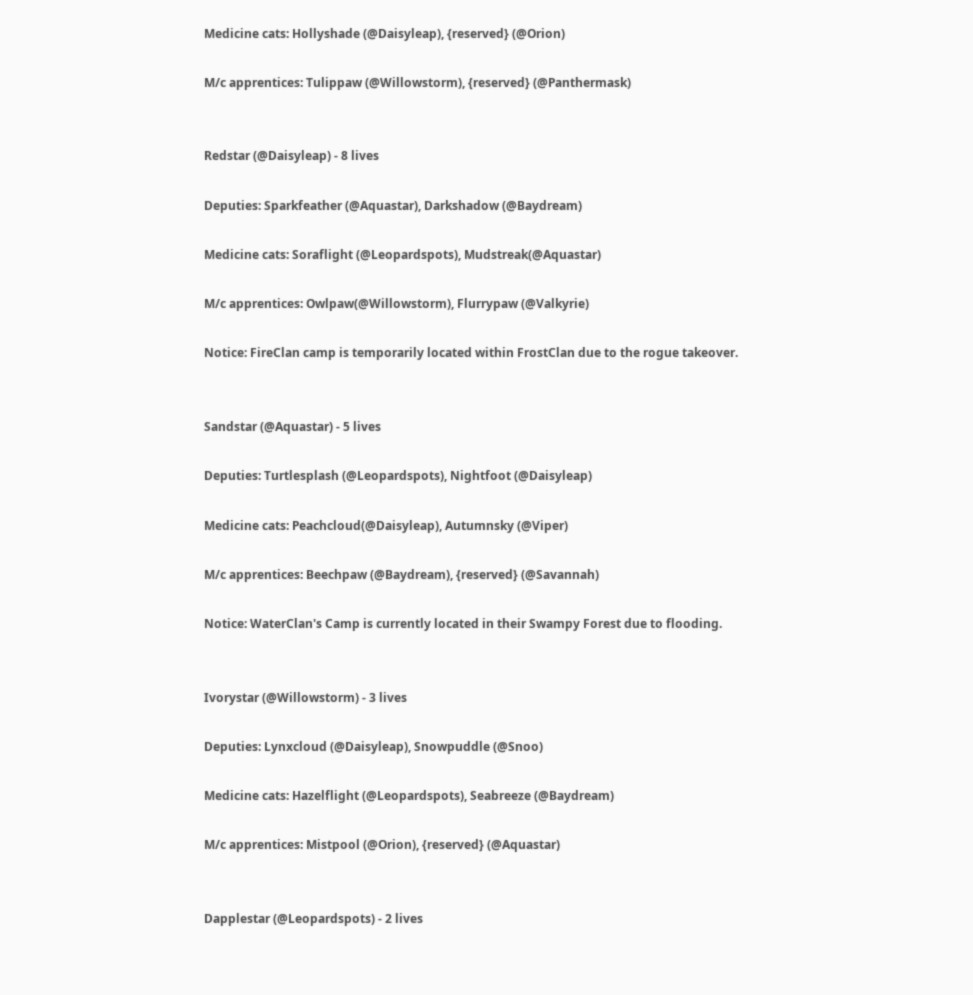Medicine cats: Hollyshade (@Daisyleap), {reserved} (@Orion)

M/c apprentices: Tulippaw (@Willowstorm), {reserved} (@Panthermask)


Redstar (@Daisyleap) - 8 lives

Deputies: Sparkfeather (@Aquastar), Darkshadow (@Baydream)

Medicine cats: Soraflight (@Leopardspots), Mudstreak(@Aquastar)

M/c apprentices: Owlpaw(@Willowstorm), Flurrypaw (@Valkyrie)

Notice: FireClan camp is temporarily located within FrostClan due to the rogue takeover.


Sandstar (@Aquastar) - 5 lives

Deputies: Turtlesplash (@Leopardspots), Nightfoot (@Daisyleap)

Medicine cats: Peachcloud(@Daisyleap), Autumnsky (@Viper)

M/c apprentices: Beechpaw (@Baydream), {reserved} (@Savannah)

Notice: WaterClan's Camp is currently located in their Swampy Forest due to flooding.


Ivorystar (@Willowstorm) - 3 lives

Deputies: Lynxcloud (@Daisyleap), Snowpuddle (@Snoo)

Medicine cats: Hazelflight (@Leopardspots), Seabreeze (@Baydream)

M/c apprentices: Mistpool (@Orion), {reserved} (@Aquastar)


Dapplestar (@Leopardspots) - 2 lives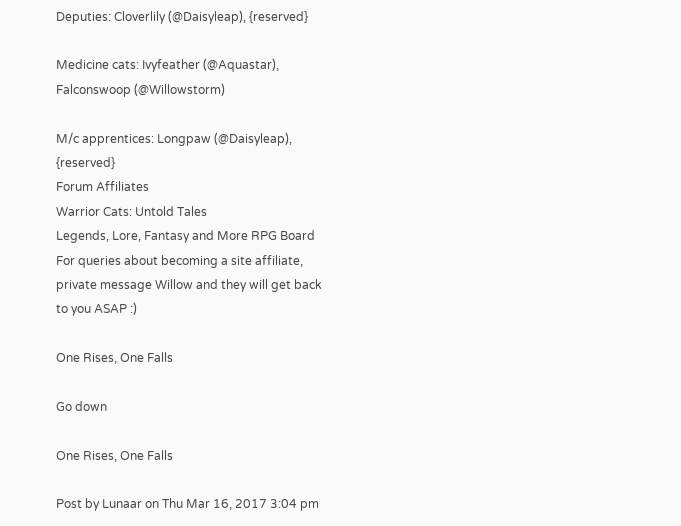Deputies: Cloverlily (@Daisyleap), {reserved}

Medicine cats: Ivyfeather (@Aquastar), Falconswoop (@Willowstorm)

M/c apprentices: Longpaw (@Daisyleap), {reserved}
Forum Affiliates
Warrior Cats: Untold Tales
Legends, Lore, Fantasy and More RPG Board
For queries about becoming a site affiliate, private message Willow and they will get back to you ASAP :)

One Rises, One Falls

Go down

One Rises, One Falls

Post by Lunaar on Thu Mar 16, 2017 3:04 pm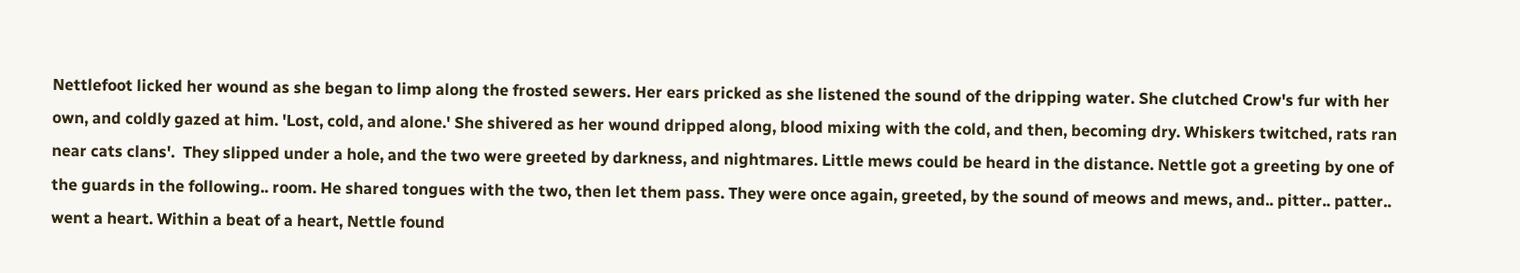Nettlefoot licked her wound as she began to limp along the frosted sewers. Her ears pricked as she listened the sound of the dripping water. She clutched Crow's fur with her own, and coldly gazed at him. 'Lost, cold, and alone.' She shivered as her wound dripped along, blood mixing with the cold, and then, becoming dry. Whiskers twitched, rats ran near cats clans'.  They slipped under a hole, and the two were greeted by darkness, and nightmares. Little mews could be heard in the distance. Nettle got a greeting by one of the guards in the following.. room. He shared tongues with the two, then let them pass. They were once again, greeted, by the sound of meows and mews, and.. pitter.. patter.. went a heart. Within a beat of a heart, Nettle found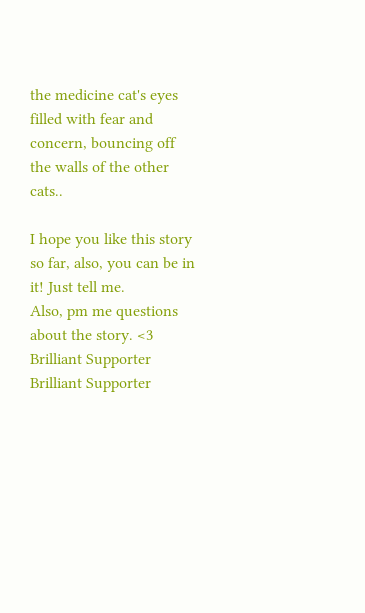the medicine cat's eyes filled with fear and concern, bouncing off the walls of the other cats..

I hope you like this story so far, also, you can be in it! Just tell me.
Also, pm me questions about the story. <3
Brilliant Supporter
Brilliant Supporter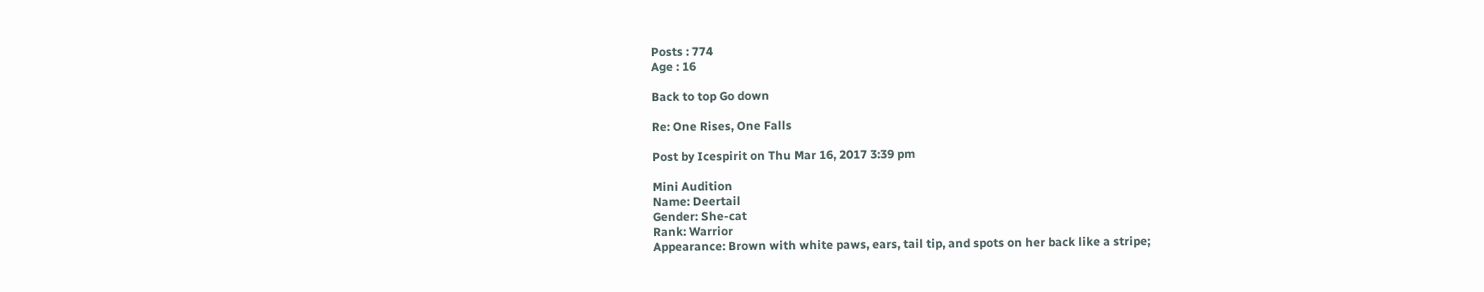Posts : 774
Age : 16

Back to top Go down

Re: One Rises, One Falls

Post by Icespirit on Thu Mar 16, 2017 3:39 pm

Mini Audition
Name: Deertail
Gender: She-cat
Rank: Warrior
Appearance: Brown with white paws, ears, tail tip, and spots on her back like a stripe;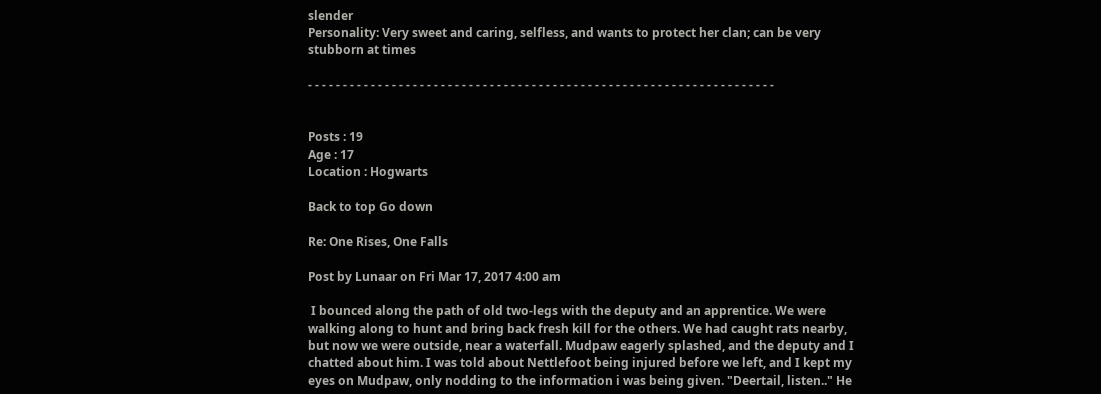slender
Personality: Very sweet and caring, selfless, and wants to protect her clan; can be very stubborn at times

- - - - - - - - - - - - - - - - - - - - - - - - - - - - - - - - - - - - - - - - - - - - - - - - - - - - - - - - - - - - - - - - - - -


Posts : 19
Age : 17
Location : Hogwarts

Back to top Go down

Re: One Rises, One Falls

Post by Lunaar on Fri Mar 17, 2017 4:00 am

 I bounced along the path of old two-legs with the deputy and an apprentice. We were walking along to hunt and bring back fresh kill for the others. We had caught rats nearby, but now we were outside, near a waterfall. Mudpaw eagerly splashed, and the deputy and I chatted about him. I was told about Nettlefoot being injured before we left, and I kept my eyes on Mudpaw, only nodding to the information i was being given. "Deertail, listen.." He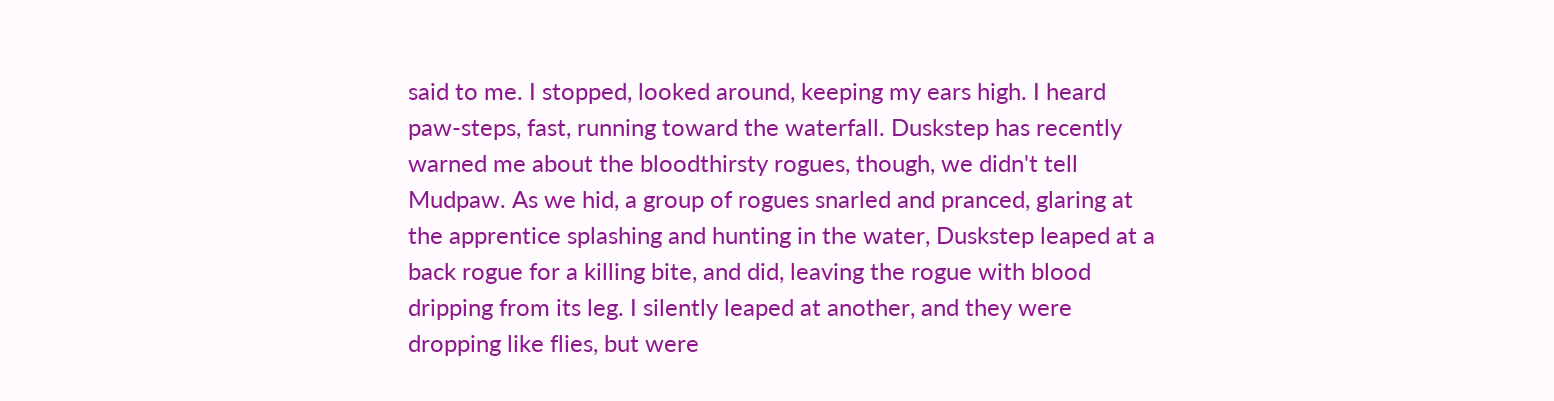said to me. I stopped, looked around, keeping my ears high. I heard paw-steps, fast, running toward the waterfall. Duskstep has recently warned me about the bloodthirsty rogues, though, we didn't tell Mudpaw. As we hid, a group of rogues snarled and pranced, glaring at the apprentice splashing and hunting in the water, Duskstep leaped at a back rogue for a killing bite, and did, leaving the rogue with blood dripping from its leg. I silently leaped at another, and they were dropping like flies, but were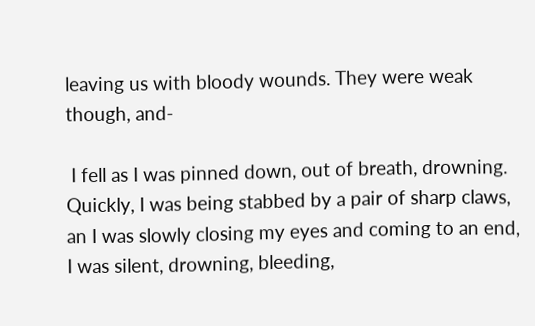leaving us with bloody wounds. They were weak though, and-

 I fell as I was pinned down, out of breath, drowning. Quickly, I was being stabbed by a pair of sharp claws, an I was slowly closing my eyes and coming to an end, I was silent, drowning, bleeding,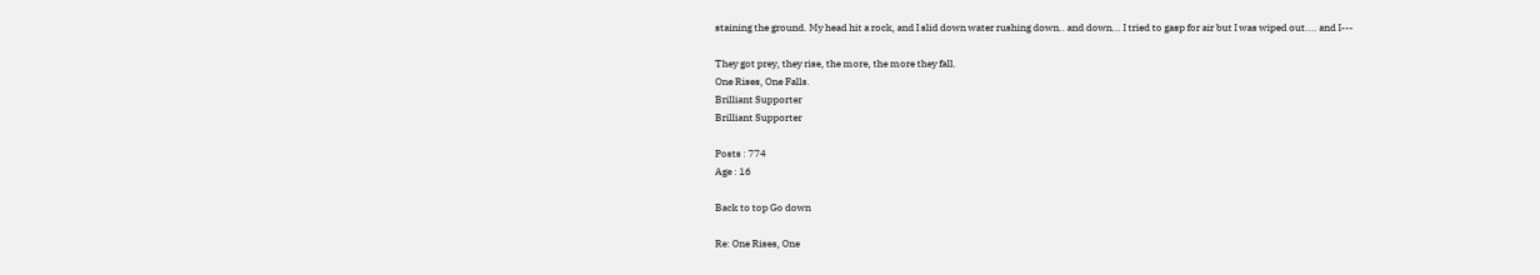staining the ground. My head hit a rock, and I slid down water rushing down.. and down... I tried to gasp for air but I was wiped out.... and I---

They got prey, they rise, the more, the more they fall.
One Rises, One Falls.
Brilliant Supporter
Brilliant Supporter

Posts : 774
Age : 16

Back to top Go down

Re: One Rises, One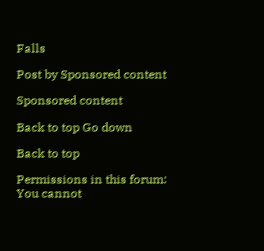Falls

Post by Sponsored content

Sponsored content

Back to top Go down

Back to top

Permissions in this forum:
You cannot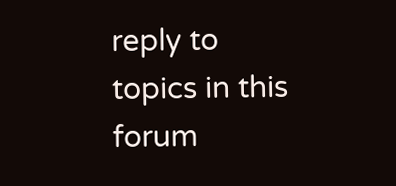reply to topics in this forum